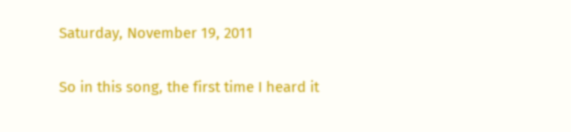Saturday, November 19, 2011


So in this song, the first time I heard it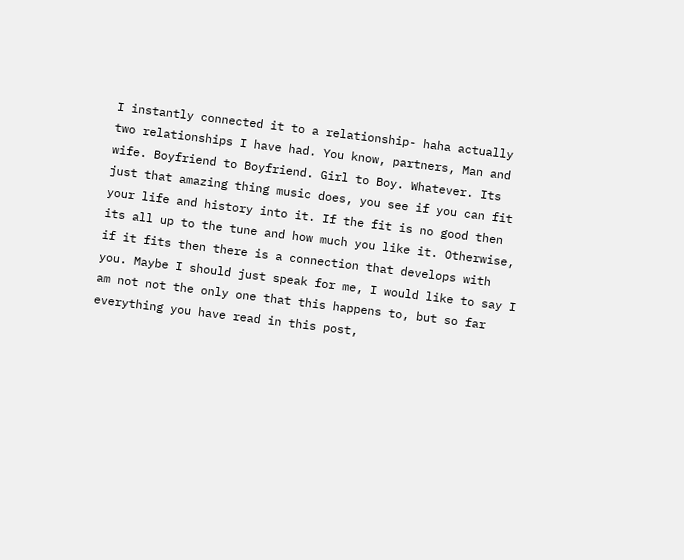I instantly connected it to a relationship- haha actually two relationships I have had. You know, partners, Man and wife. Boyfriend to Boyfriend. Girl to Boy. Whatever. Its just that amazing thing music does, you see if you can fit your life and history into it. If the fit is no good then its all up to the tune and how much you like it. Otherwise, if it fits then there is a connection that develops with you. Maybe I should just speak for me, I would like to say I am not not the only one that this happens to, but so far everything you have read in this post,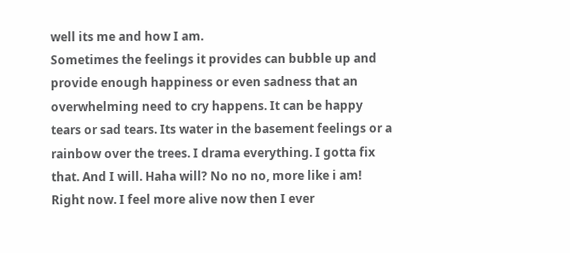well its me and how I am.
Sometimes the feelings it provides can bubble up and provide enough happiness or even sadness that an overwhelming need to cry happens. It can be happy tears or sad tears. Its water in the basement feelings or a rainbow over the trees. I drama everything. I gotta fix that. And I will. Haha will? No no no, more like i am! Right now. I feel more alive now then I ever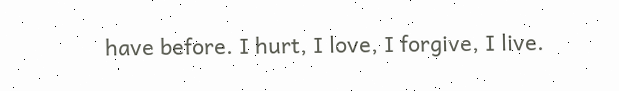have before. I hurt, I love, I forgive, I live.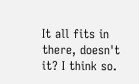It all fits in there, doesn't it? I think so.